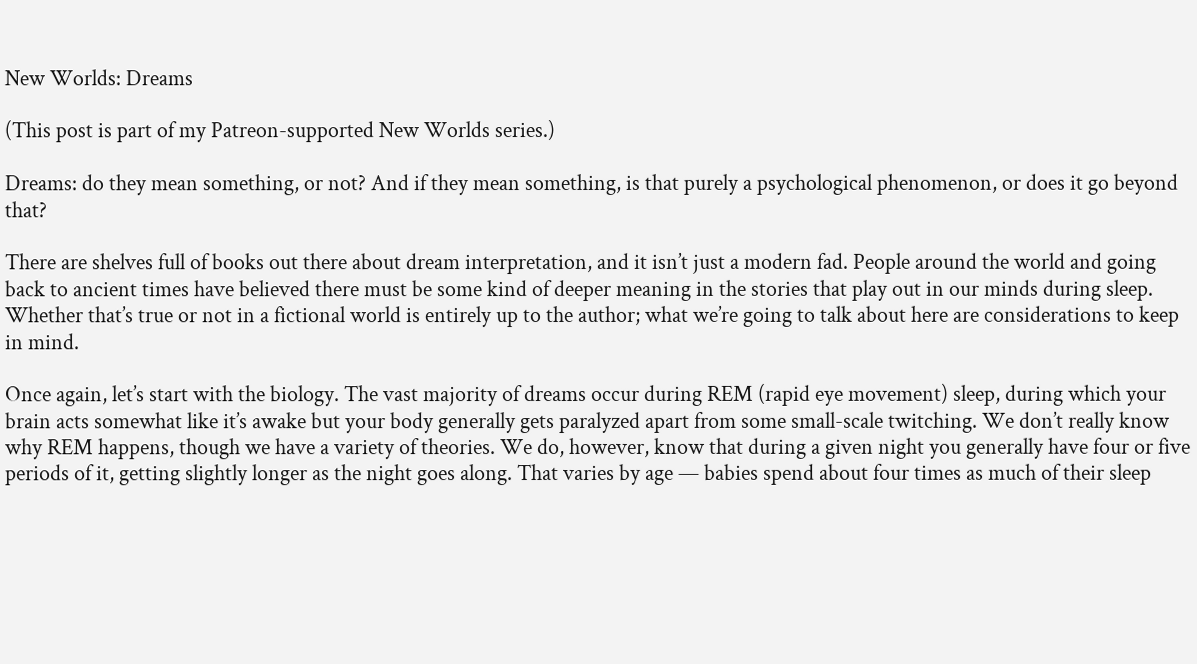New Worlds: Dreams

(This post is part of my Patreon-supported New Worlds series.)

Dreams: do they mean something, or not? And if they mean something, is that purely a psychological phenomenon, or does it go beyond that?

There are shelves full of books out there about dream interpretation, and it isn’t just a modern fad. People around the world and going back to ancient times have believed there must be some kind of deeper meaning in the stories that play out in our minds during sleep. Whether that’s true or not in a fictional world is entirely up to the author; what we’re going to talk about here are considerations to keep in mind.

Once again, let’s start with the biology. The vast majority of dreams occur during REM (rapid eye movement) sleep, during which your brain acts somewhat like it’s awake but your body generally gets paralyzed apart from some small-scale twitching. We don’t really know why REM happens, though we have a variety of theories. We do, however, know that during a given night you generally have four or five periods of it, getting slightly longer as the night goes along. That varies by age — babies spend about four times as much of their sleep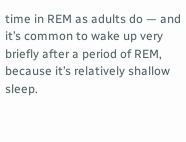time in REM as adults do — and it’s common to wake up very briefly after a period of REM, because it’s relatively shallow sleep.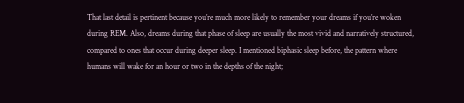That last detail is pertinent because you’re much more likely to remember your dreams if you’re woken during REM. Also, dreams during that phase of sleep are usually the most vivid and narratively structured, compared to ones that occur during deeper sleep. I mentioned biphasic sleep before, the pattern where humans will wake for an hour or two in the depths of the night;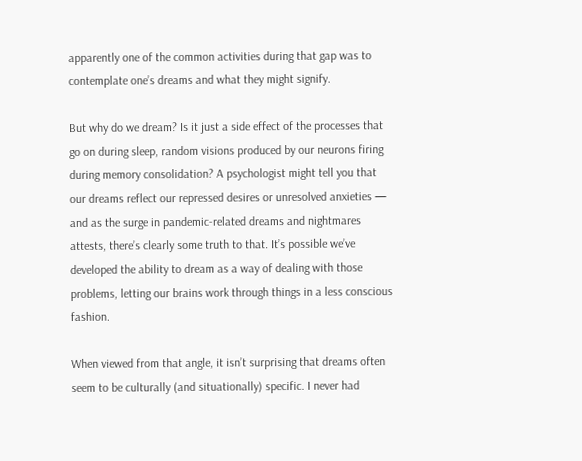apparently one of the common activities during that gap was to contemplate one’s dreams and what they might signify.

But why do we dream? Is it just a side effect of the processes that go on during sleep, random visions produced by our neurons firing during memory consolidation? A psychologist might tell you that our dreams reflect our repressed desires or unresolved anxieties — and as the surge in pandemic-related dreams and nightmares attests, there’s clearly some truth to that. It’s possible we’ve developed the ability to dream as a way of dealing with those problems, letting our brains work through things in a less conscious fashion.

When viewed from that angle, it isn’t surprising that dreams often seem to be culturally (and situationally) specific. I never had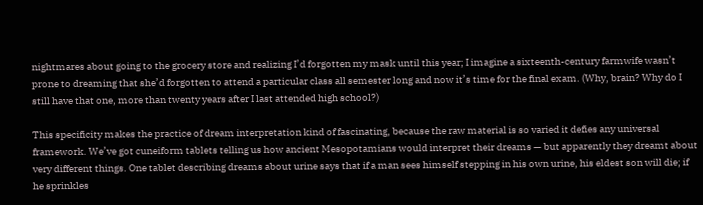nightmares about going to the grocery store and realizing I’d forgotten my mask until this year; I imagine a sixteenth-century farmwife wasn’t prone to dreaming that she’d forgotten to attend a particular class all semester long and now it’s time for the final exam. (Why, brain? Why do I still have that one, more than twenty years after I last attended high school?)

This specificity makes the practice of dream interpretation kind of fascinating, because the raw material is so varied it defies any universal framework. We’ve got cuneiform tablets telling us how ancient Mesopotamians would interpret their dreams — but apparently they dreamt about very different things. One tablet describing dreams about urine says that if a man sees himself stepping in his own urine, his eldest son will die; if he sprinkles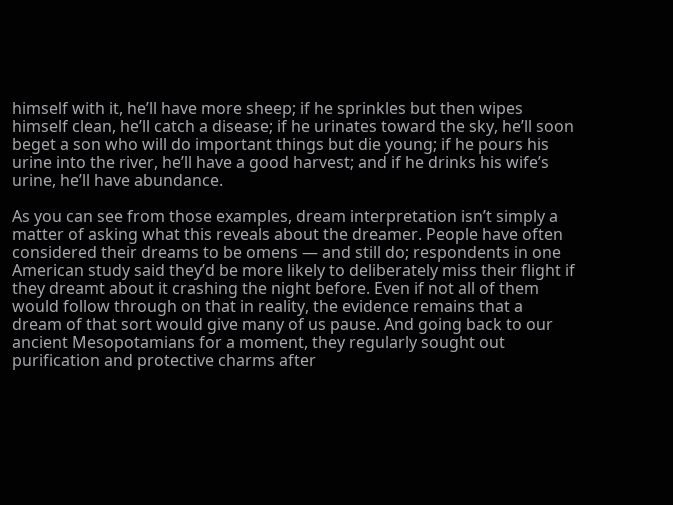himself with it, he’ll have more sheep; if he sprinkles but then wipes himself clean, he’ll catch a disease; if he urinates toward the sky, he’ll soon beget a son who will do important things but die young; if he pours his urine into the river, he’ll have a good harvest; and if he drinks his wife’s urine, he’ll have abundance.

As you can see from those examples, dream interpretation isn’t simply a matter of asking what this reveals about the dreamer. People have often considered their dreams to be omens — and still do; respondents in one American study said they’d be more likely to deliberately miss their flight if they dreamt about it crashing the night before. Even if not all of them would follow through on that in reality, the evidence remains that a dream of that sort would give many of us pause. And going back to our ancient Mesopotamians for a moment, they regularly sought out purification and protective charms after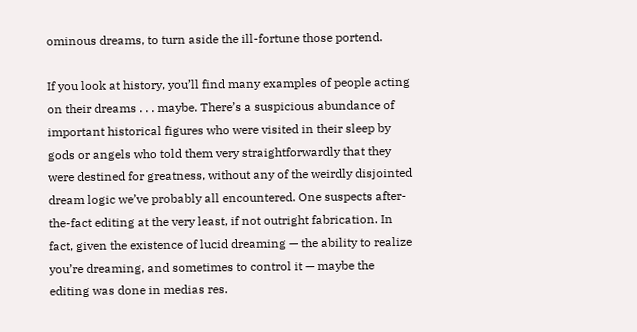ominous dreams, to turn aside the ill-fortune those portend.

If you look at history, you’ll find many examples of people acting on their dreams . . . maybe. There’s a suspicious abundance of important historical figures who were visited in their sleep by gods or angels who told them very straightforwardly that they were destined for greatness, without any of the weirdly disjointed dream logic we’ve probably all encountered. One suspects after-the-fact editing at the very least, if not outright fabrication. In fact, given the existence of lucid dreaming — the ability to realize you’re dreaming, and sometimes to control it — maybe the editing was done in medias res.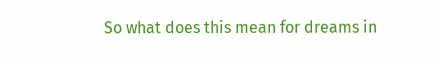So what does this mean for dreams in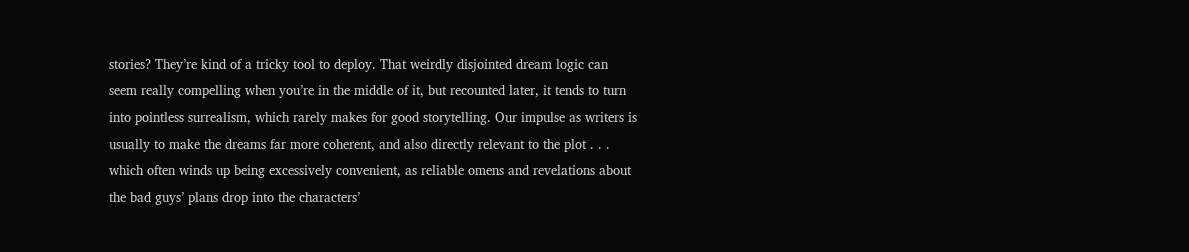stories? They’re kind of a tricky tool to deploy. That weirdly disjointed dream logic can seem really compelling when you’re in the middle of it, but recounted later, it tends to turn into pointless surrealism, which rarely makes for good storytelling. Our impulse as writers is usually to make the dreams far more coherent, and also directly relevant to the plot . . . which often winds up being excessively convenient, as reliable omens and revelations about the bad guys’ plans drop into the characters’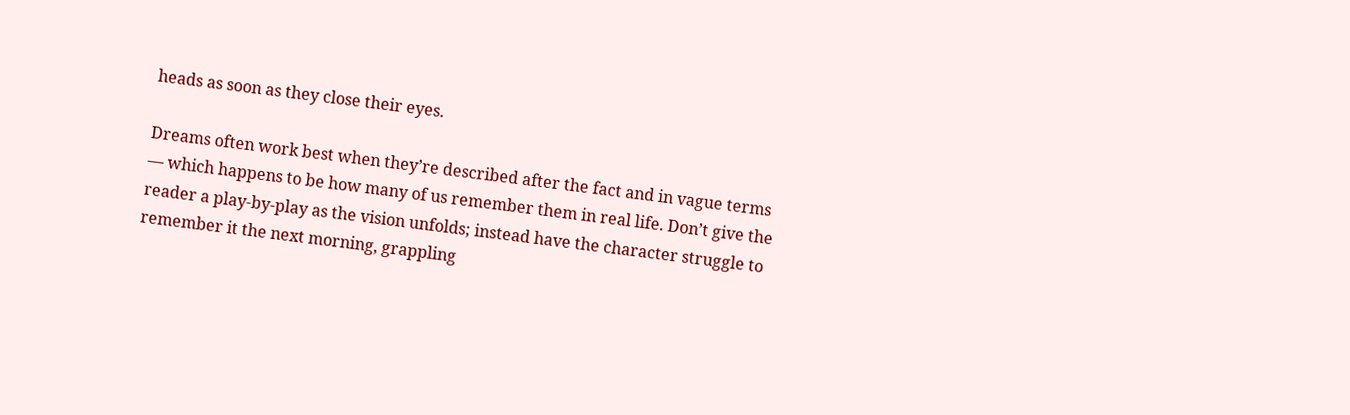heads as soon as they close their eyes.

Dreams often work best when they’re described after the fact and in vague terms — which happens to be how many of us remember them in real life. Don’t give the reader a play-by-play as the vision unfolds; instead have the character struggle to remember it the next morning, grappling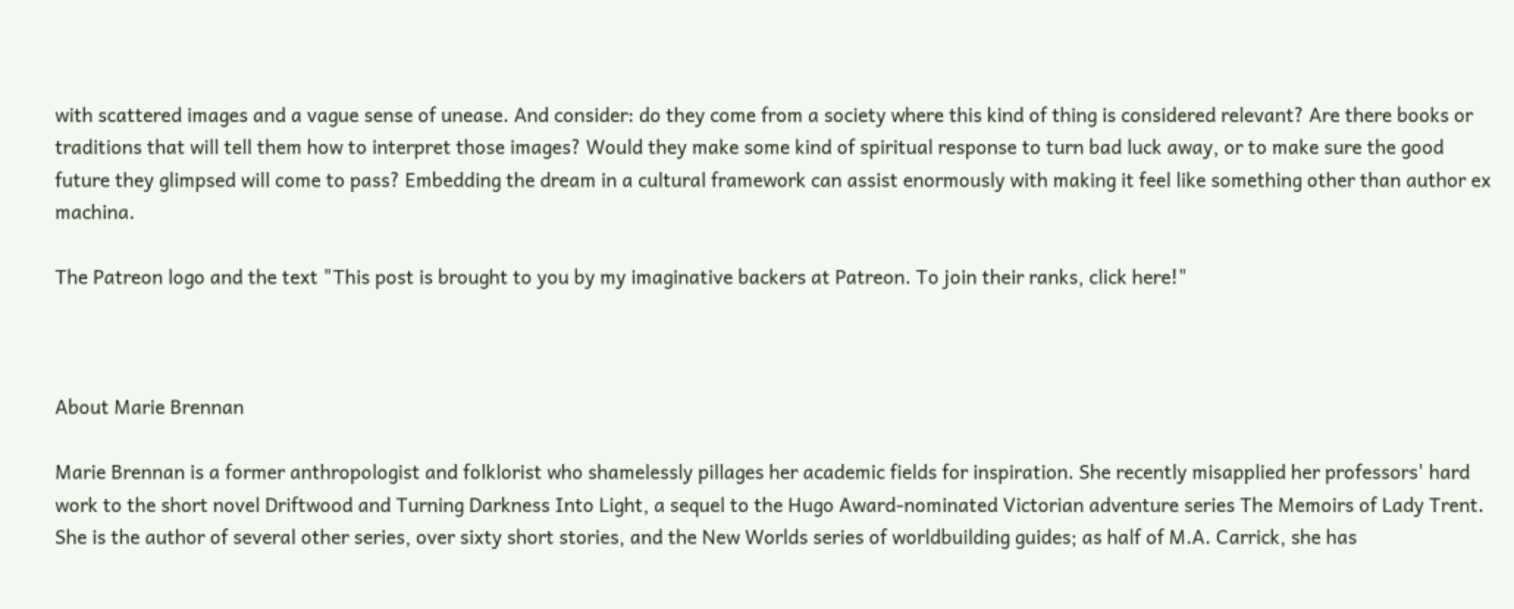with scattered images and a vague sense of unease. And consider: do they come from a society where this kind of thing is considered relevant? Are there books or traditions that will tell them how to interpret those images? Would they make some kind of spiritual response to turn bad luck away, or to make sure the good future they glimpsed will come to pass? Embedding the dream in a cultural framework can assist enormously with making it feel like something other than author ex machina.

The Patreon logo and the text "This post is brought to you by my imaginative backers at Patreon. To join their ranks, click here!"



About Marie Brennan

Marie Brennan is a former anthropologist and folklorist who shamelessly pillages her academic fields for inspiration. She recently misapplied her professors' hard work to the short novel Driftwood and Turning Darkness Into Light, a sequel to the Hugo Award-nominated Victorian adventure series The Memoirs of Lady Trent. She is the author of several other series, over sixty short stories, and the New Worlds series of worldbuilding guides; as half of M.A. Carrick, she has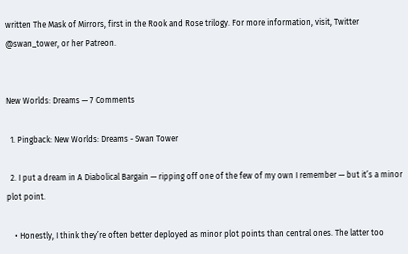written The Mask of Mirrors, first in the Rook and Rose trilogy. For more information, visit, Twitter @swan_tower, or her Patreon.


New Worlds: Dreams — 7 Comments

  1. Pingback: New Worlds: Dreams - Swan Tower

  2. I put a dream in A Diabolical Bargain — ripping off one of the few of my own I remember — but it’s a minor plot point.

    • Honestly, I think they’re often better deployed as minor plot points than central ones. The latter too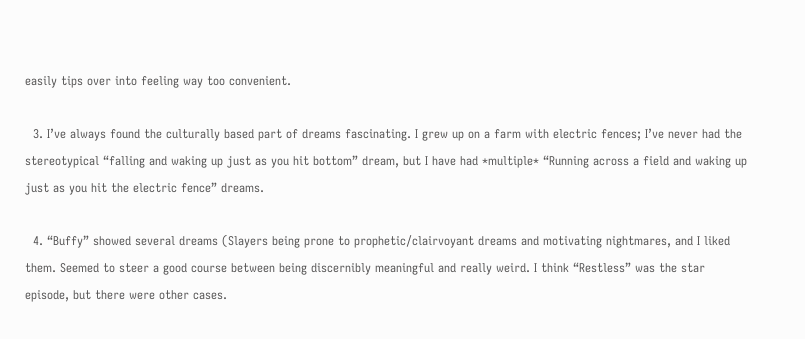easily tips over into feeling way too convenient.

  3. I’ve always found the culturally based part of dreams fascinating. I grew up on a farm with electric fences; I’ve never had the stereotypical “falling and waking up just as you hit bottom” dream, but I have had *multiple* “Running across a field and waking up just as you hit the electric fence” dreams.

  4. “Buffy” showed several dreams (Slayers being prone to prophetic/clairvoyant dreams and motivating nightmares, and I liked them. Seemed to steer a good course between being discernibly meaningful and really weird. I think “Restless” was the star episode, but there were other cases.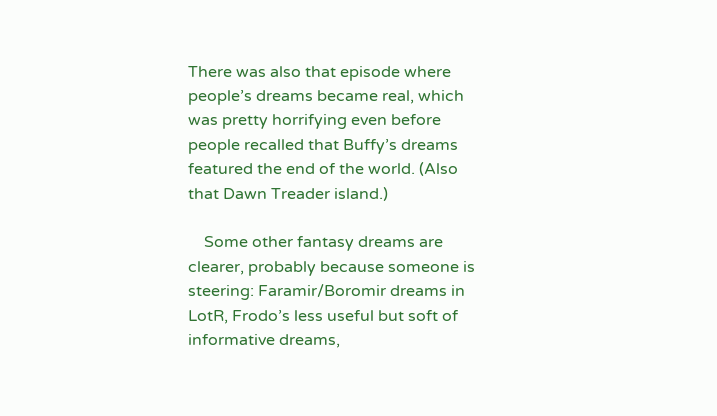There was also that episode where people’s dreams became real, which was pretty horrifying even before people recalled that Buffy’s dreams featured the end of the world. (Also that Dawn Treader island.)

    Some other fantasy dreams are clearer, probably because someone is steering: Faramir/Boromir dreams in LotR, Frodo’s less useful but soft of informative dreams,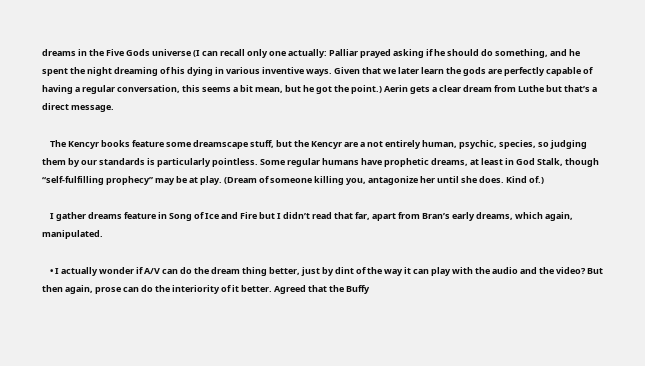dreams in the Five Gods universe (I can recall only one actually: Palliar prayed asking if he should do something, and he spent the night dreaming of his dying in various inventive ways. Given that we later learn the gods are perfectly capable of having a regular conversation, this seems a bit mean, but he got the point.) Aerin gets a clear dream from Luthe but that’s a direct message.

    The Kencyr books feature some dreamscape stuff, but the Kencyr are a not entirely human, psychic, species, so judging them by our standards is particularly pointless. Some regular humans have prophetic dreams, at least in God Stalk, though “self-fulfilling prophecy” may be at play. (Dream of someone killing you, antagonize her until she does. Kind of.)

    I gather dreams feature in Song of Ice and Fire but I didn’t read that far, apart from Bran’s early dreams, which again, manipulated.

    • I actually wonder if A/V can do the dream thing better, just by dint of the way it can play with the audio and the video? But then again, prose can do the interiority of it better. Agreed that the Buffy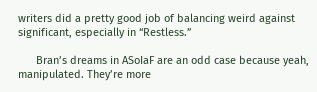writers did a pretty good job of balancing weird against significant, especially in “Restless.”

      Bran’s dreams in ASoIaF are an odd case because yeah, manipulated. They’re more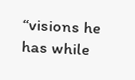“visions he has while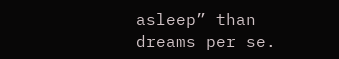asleep” than dreams per se.